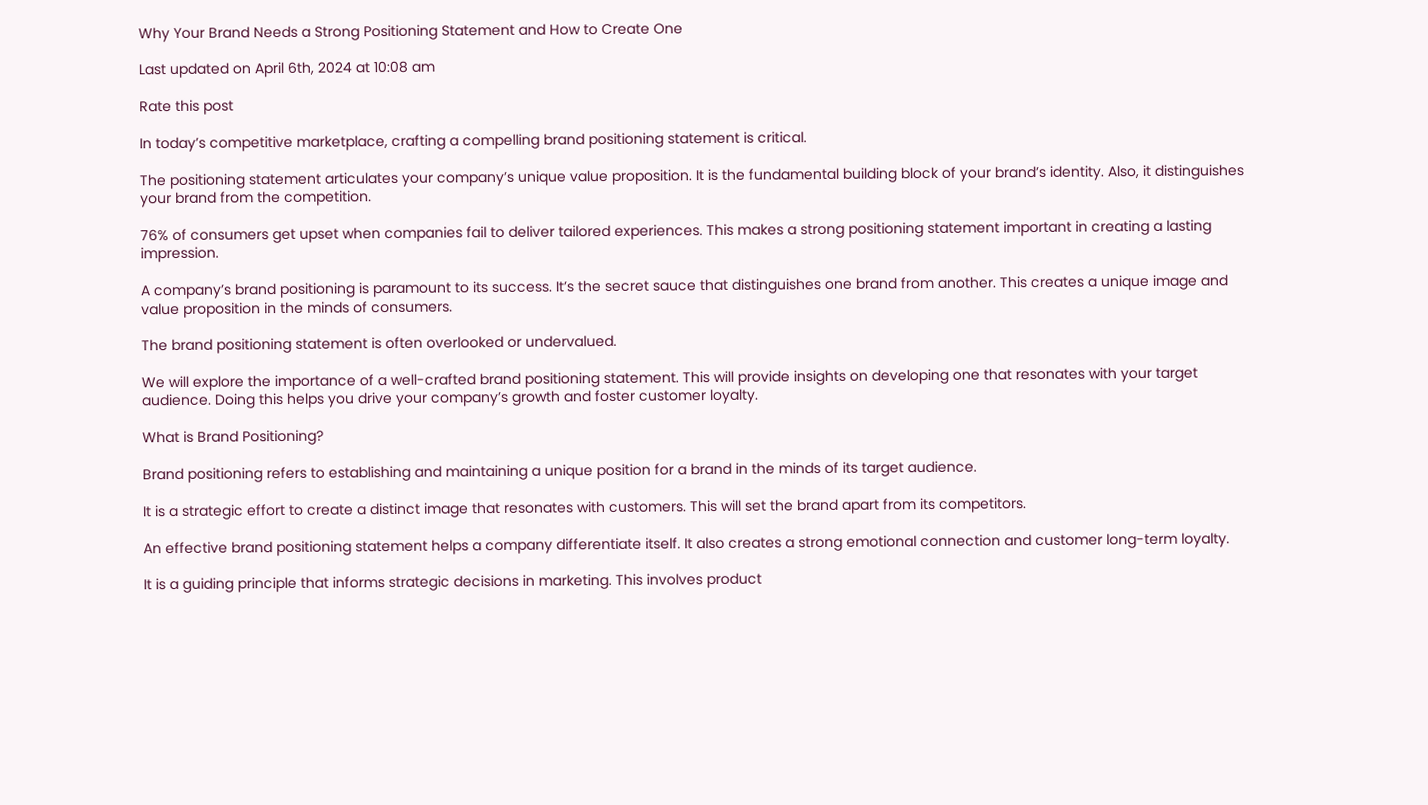Why Your Brand Needs a Strong Positioning Statement and How to Create One

Last updated on April 6th, 2024 at 10:08 am

Rate this post

In today’s competitive marketplace, crafting a compelling brand positioning statement is critical.

The positioning statement articulates your company’s unique value proposition. It is the fundamental building block of your brand’s identity. Also, it distinguishes your brand from the competition.

76% of consumers get upset when companies fail to deliver tailored experiences. This makes a strong positioning statement important in creating a lasting impression.

A company’s brand positioning is paramount to its success. It’s the secret sauce that distinguishes one brand from another. This creates a unique image and value proposition in the minds of consumers.

The brand positioning statement is often overlooked or undervalued.

We will explore the importance of a well-crafted brand positioning statement. This will provide insights on developing one that resonates with your target audience. Doing this helps you drive your company’s growth and foster customer loyalty.

What is Brand Positioning?

Brand positioning refers to establishing and maintaining a unique position for a brand in the minds of its target audience.

It is a strategic effort to create a distinct image that resonates with customers. This will set the brand apart from its competitors.

An effective brand positioning statement helps a company differentiate itself. It also creates a strong emotional connection and customer long-term loyalty.

It is a guiding principle that informs strategic decisions in marketing. This involves product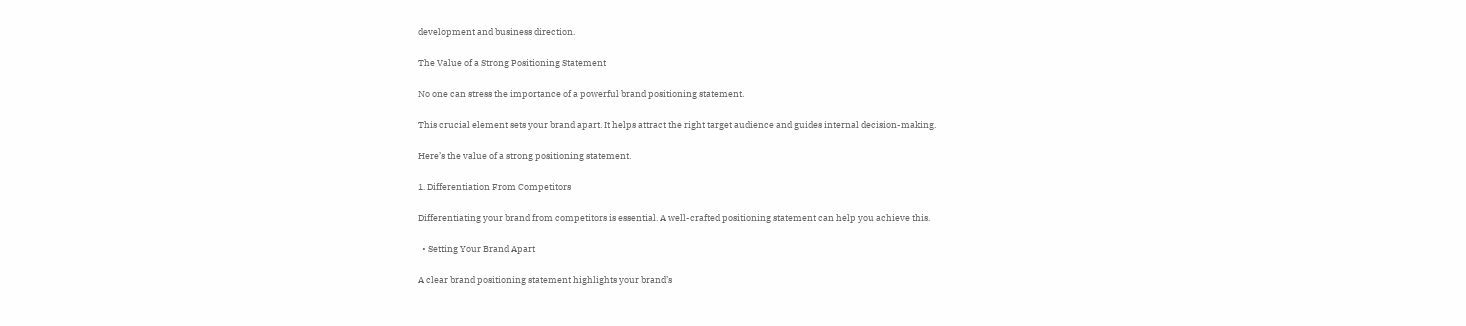development and business direction.

The Value of a Strong Positioning Statement

No one can stress the importance of a powerful brand positioning statement.

This crucial element sets your brand apart. It helps attract the right target audience and guides internal decision-making.

Here’s the value of a strong positioning statement.

1. Differentiation From Competitors

Differentiating your brand from competitors is essential. A well-crafted positioning statement can help you achieve this.

  • Setting Your Brand Apart

A clear brand positioning statement highlights your brand’s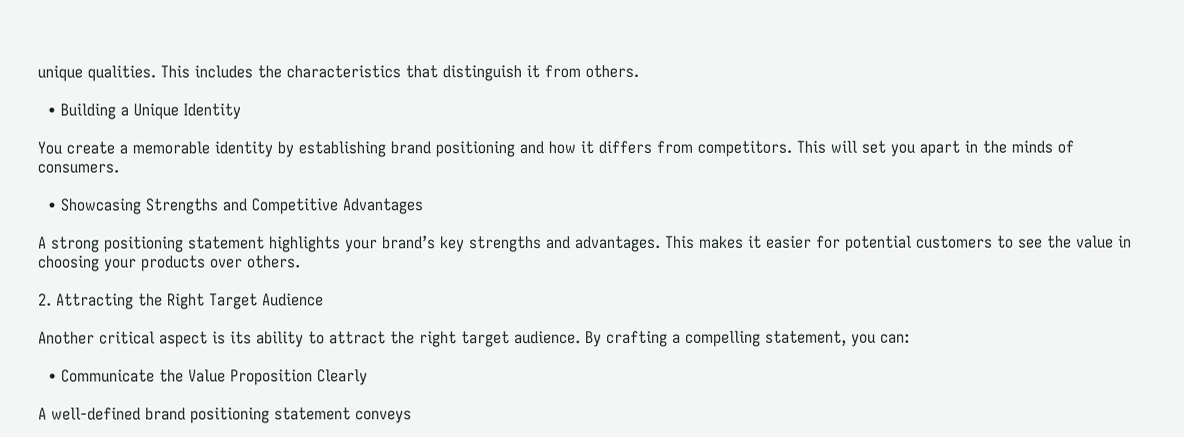unique qualities. This includes the characteristics that distinguish it from others.

  • Building a Unique Identity

You create a memorable identity by establishing brand positioning and how it differs from competitors. This will set you apart in the minds of consumers.

  • Showcasing Strengths and Competitive Advantages

A strong positioning statement highlights your brand’s key strengths and advantages. This makes it easier for potential customers to see the value in choosing your products over others.

2. Attracting the Right Target Audience

Another critical aspect is its ability to attract the right target audience. By crafting a compelling statement, you can:

  • Communicate the Value Proposition Clearly

A well-defined brand positioning statement conveys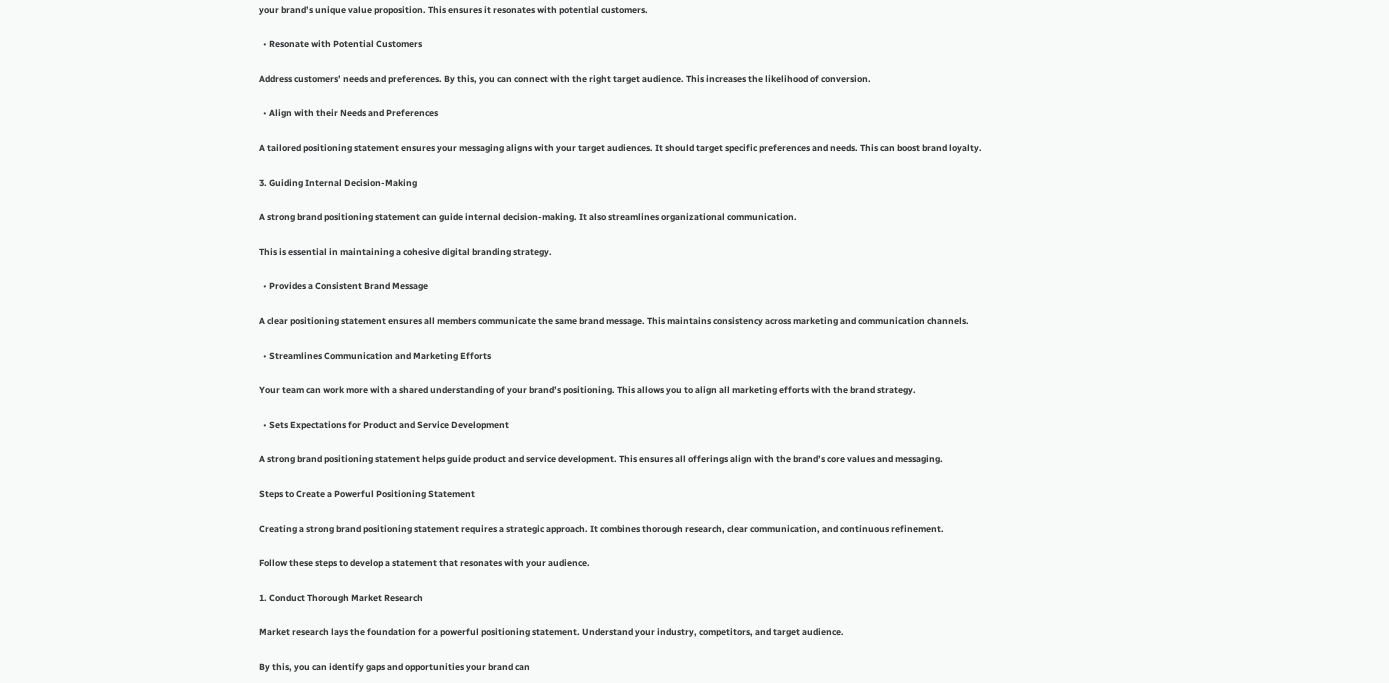your brand’s unique value proposition. This ensures it resonates with potential customers.

  • Resonate with Potential Customers

Address customers’ needs and preferences. By this, you can connect with the right target audience. This increases the likelihood of conversion.

  • Align with their Needs and Preferences

A tailored positioning statement ensures your messaging aligns with your target audiences. It should target specific preferences and needs. This can boost brand loyalty.

3. Guiding Internal Decision-Making

A strong brand positioning statement can guide internal decision-making. It also streamlines organizational communication.

This is essential in maintaining a cohesive digital branding strategy.

  • Provides a Consistent Brand Message

A clear positioning statement ensures all members communicate the same brand message. This maintains consistency across marketing and communication channels.

  • Streamlines Communication and Marketing Efforts

Your team can work more with a shared understanding of your brand’s positioning. This allows you to align all marketing efforts with the brand strategy.

  • Sets Expectations for Product and Service Development

A strong brand positioning statement helps guide product and service development. This ensures all offerings align with the brand’s core values and messaging.

Steps to Create a Powerful Positioning Statement

Creating a strong brand positioning statement requires a strategic approach. It combines thorough research, clear communication, and continuous refinement.

Follow these steps to develop a statement that resonates with your audience.

1. Conduct Thorough Market Research

Market research lays the foundation for a powerful positioning statement. Understand your industry, competitors, and target audience.

By this, you can identify gaps and opportunities your brand can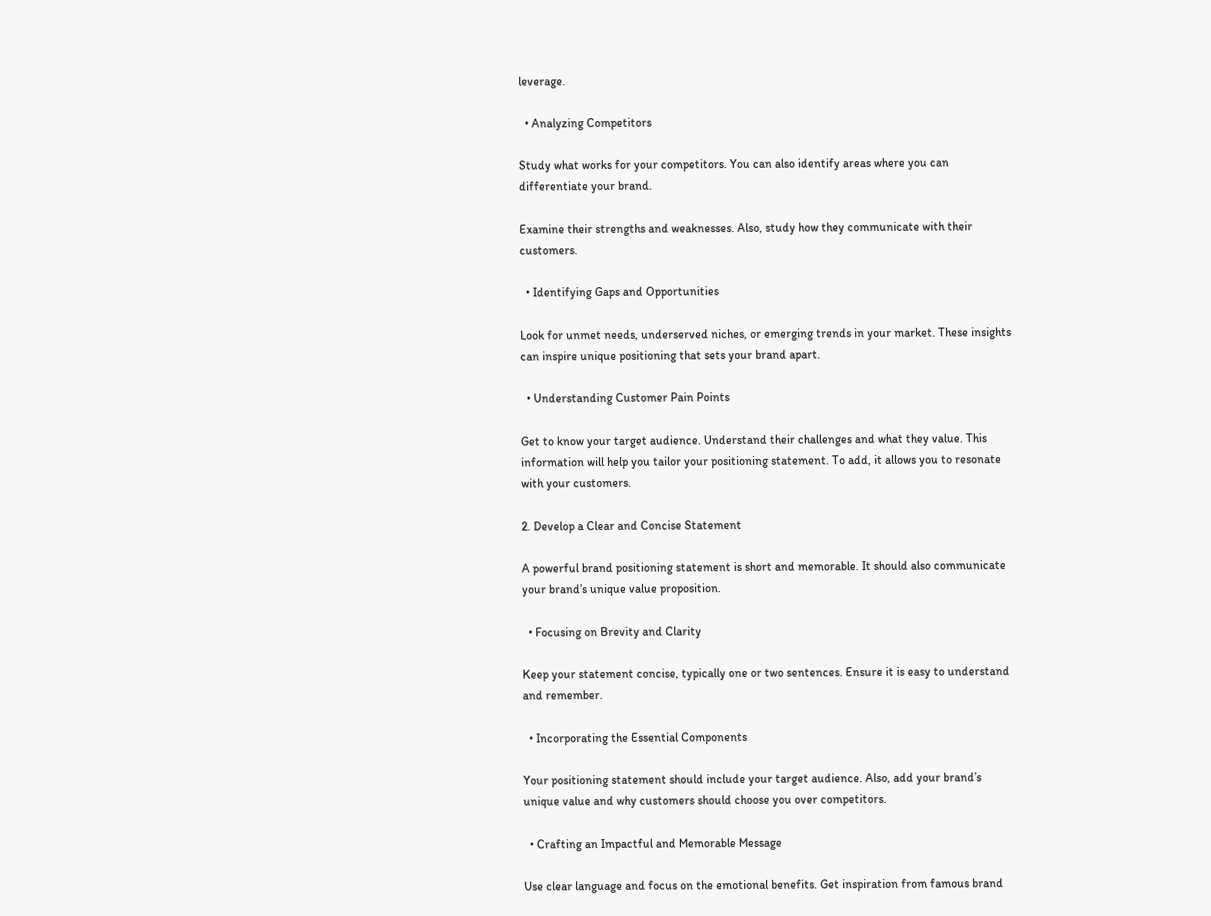leverage.

  • Analyzing Competitors

Study what works for your competitors. You can also identify areas where you can differentiate your brand.

Examine their strengths and weaknesses. Also, study how they communicate with their customers.

  • Identifying Gaps and Opportunities

Look for unmet needs, underserved niches, or emerging trends in your market. These insights can inspire unique positioning that sets your brand apart.

  • Understanding Customer Pain Points

Get to know your target audience. Understand their challenges and what they value. This information will help you tailor your positioning statement. To add, it allows you to resonate with your customers.

2. Develop a Clear and Concise Statement

A powerful brand positioning statement is short and memorable. It should also communicate your brand’s unique value proposition.

  • Focusing on Brevity and Clarity

Keep your statement concise, typically one or two sentences. Ensure it is easy to understand and remember.

  • Incorporating the Essential Components

Your positioning statement should include your target audience. Also, add your brand’s unique value and why customers should choose you over competitors.

  • Crafting an Impactful and Memorable Message

Use clear language and focus on the emotional benefits. Get inspiration from famous brand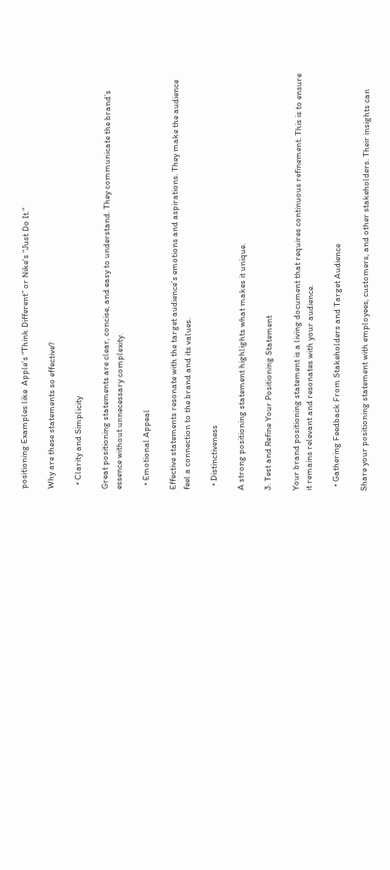positioning Examples like  Apple’s “Think Different” or Nike’s “Just Do It.”

Why are these statements so effective?

  • Clarity and Simplicity

Great positioning statements are clear, concise, and easy to understand. They communicate the brand’s essence without unnecessary complexity.

  • Emotional Appeal

Effective statements resonate with the target audience’s emotions and aspirations. They make the audience feel a connection to the brand and its values.

  • Distinctiveness

A strong positioning statement highlights what makes it unique.

3. Test and Refine Your Positioning Statement

Your brand positioning statement is a living document that requires continuous refinement. This is to ensure it remains relevant and resonates with your audience.

  • Gathering Feedback From Stakeholders and Target Audience

Share your positioning statement with employees, customers, and other stakeholders. Their insights can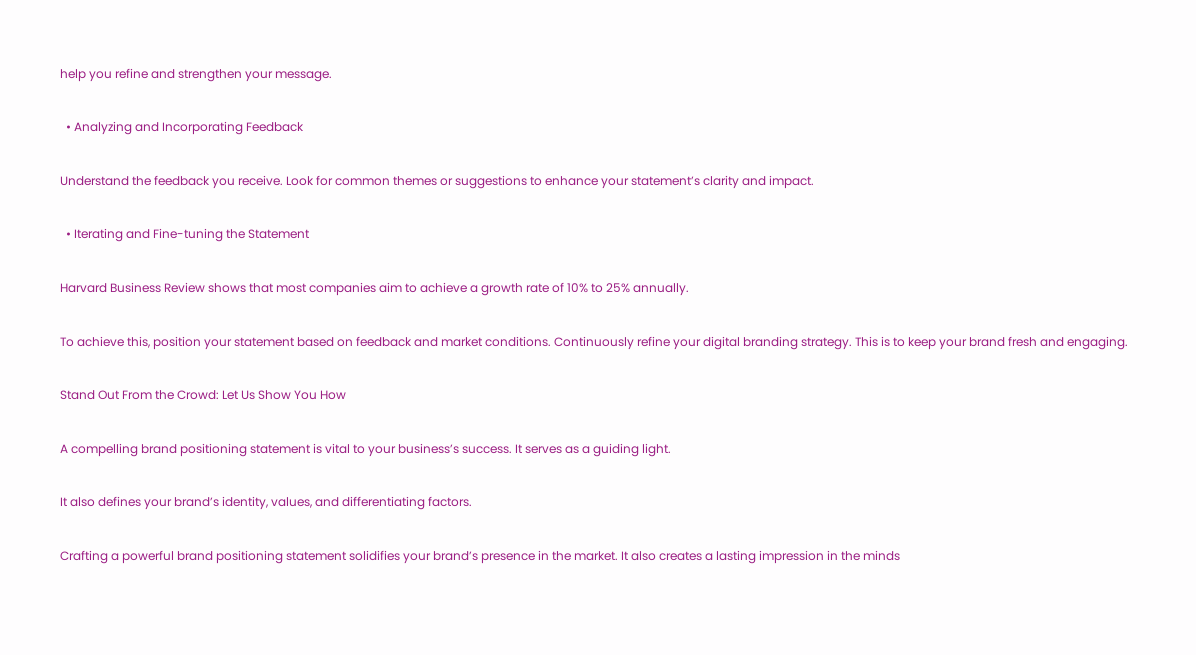help you refine and strengthen your message.

  • Analyzing and Incorporating Feedback

Understand the feedback you receive. Look for common themes or suggestions to enhance your statement’s clarity and impact.

  • Iterating and Fine-tuning the Statement

Harvard Business Review shows that most companies aim to achieve a growth rate of 10% to 25% annually.

To achieve this, position your statement based on feedback and market conditions. Continuously refine your digital branding strategy. This is to keep your brand fresh and engaging.

Stand Out From the Crowd: Let Us Show You How

A compelling brand positioning statement is vital to your business’s success. It serves as a guiding light.

It also defines your brand’s identity, values, and differentiating factors.

Crafting a powerful brand positioning statement solidifies your brand’s presence in the market. It also creates a lasting impression in the minds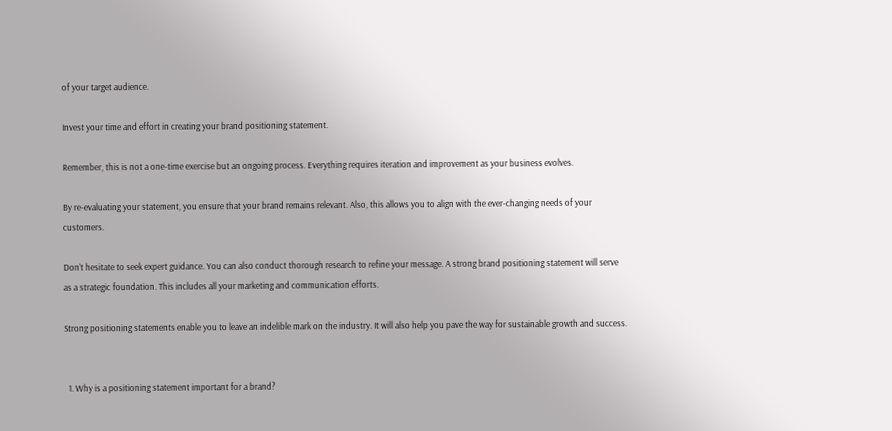of your target audience.

Invest your time and effort in creating your brand positioning statement.

Remember, this is not a one-time exercise but an ongoing process. Everything requires iteration and improvement as your business evolves.

By re-evaluating your statement, you ensure that your brand remains relevant. Also, this allows you to align with the ever-changing needs of your customers.

Don’t hesitate to seek expert guidance. You can also conduct thorough research to refine your message. A strong brand positioning statement will serve as a strategic foundation. This includes all your marketing and communication efforts.

Strong positioning statements enable you to leave an indelible mark on the industry. It will also help you pave the way for sustainable growth and success.


  1. Why is a positioning statement important for a brand?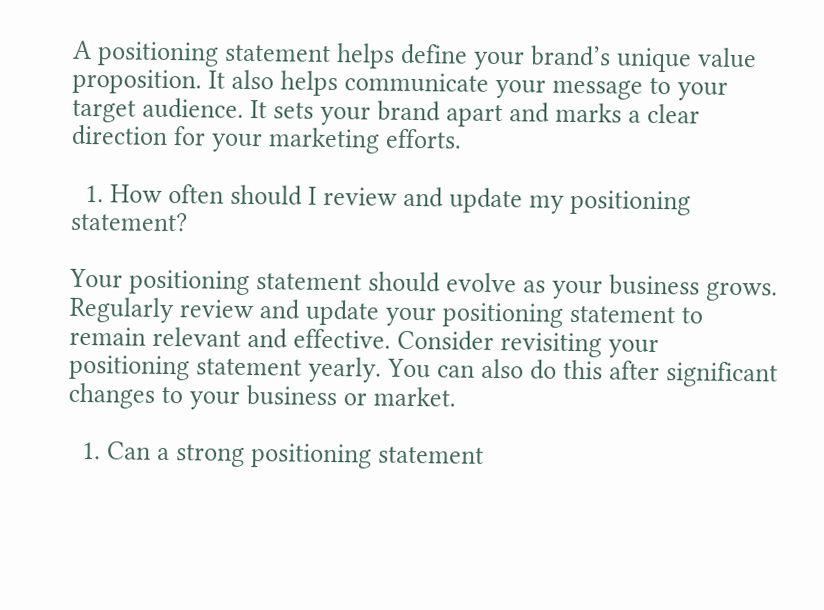A positioning statement helps define your brand’s unique value proposition. It also helps communicate your message to your target audience. It sets your brand apart and marks a clear direction for your marketing efforts.

  1. How often should I review and update my positioning statement?

Your positioning statement should evolve as your business grows. Regularly review and update your positioning statement to remain relevant and effective. Consider revisiting your positioning statement yearly. You can also do this after significant changes to your business or market.

  1. Can a strong positioning statement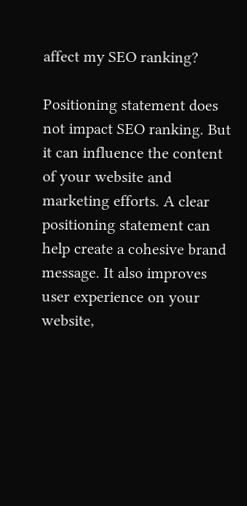affect my SEO ranking?

Positioning statement does not impact SEO ranking. But it can influence the content of your website and marketing efforts. A clear positioning statement can help create a cohesive brand message. It also improves user experience on your website,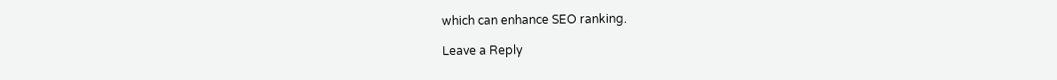which can enhance SEO ranking.

Leave a Reply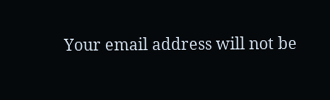Your email address will not be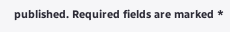published. Required fields are marked *